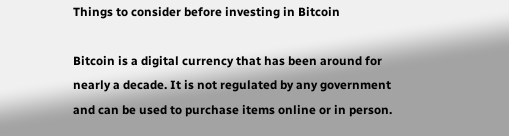Things to consider before investing in Bitcoin

Bitcoin is a digital currency that has been around for nearly a decade. It is not regulated by any government and can be used to purchase items online or in person.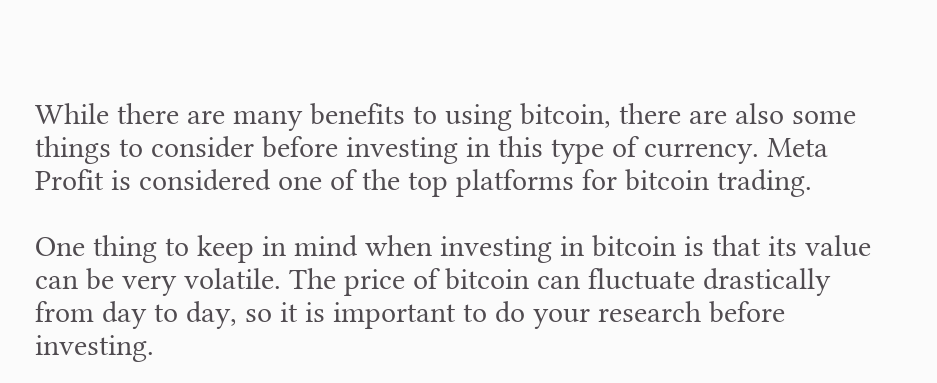While there are many benefits to using bitcoin, there are also some things to consider before investing in this type of currency. Meta Profit is considered one of the top platforms for bitcoin trading.

One thing to keep in mind when investing in bitcoin is that its value can be very volatile. The price of bitcoin can fluctuate drastically from day to day, so it is important to do your research before investing.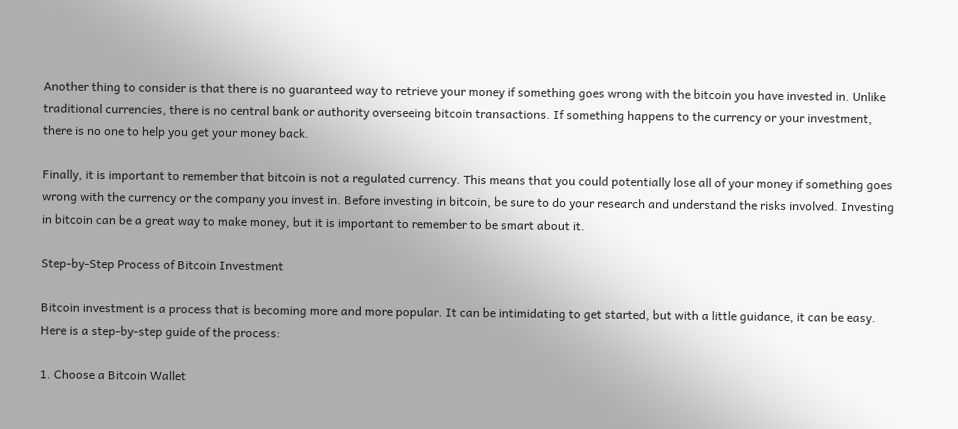Another thing to consider is that there is no guaranteed way to retrieve your money if something goes wrong with the bitcoin you have invested in. Unlike traditional currencies, there is no central bank or authority overseeing bitcoin transactions. If something happens to the currency or your investment, there is no one to help you get your money back.

Finally, it is important to remember that bitcoin is not a regulated currency. This means that you could potentially lose all of your money if something goes wrong with the currency or the company you invest in. Before investing in bitcoin, be sure to do your research and understand the risks involved. Investing in bitcoin can be a great way to make money, but it is important to remember to be smart about it.

Step-by-Step Process of Bitcoin Investment

Bitcoin investment is a process that is becoming more and more popular. It can be intimidating to get started, but with a little guidance, it can be easy. Here is a step-by-step guide of the process:

1. Choose a Bitcoin Wallet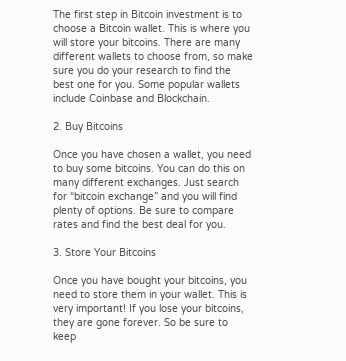The first step in Bitcoin investment is to choose a Bitcoin wallet. This is where you will store your bitcoins. There are many different wallets to choose from, so make sure you do your research to find the best one for you. Some popular wallets include Coinbase and Blockchain.

2. Buy Bitcoins

Once you have chosen a wallet, you need to buy some bitcoins. You can do this on many different exchanges. Just search for “bitcoin exchange” and you will find plenty of options. Be sure to compare rates and find the best deal for you.

3. Store Your Bitcoins

Once you have bought your bitcoins, you need to store them in your wallet. This is very important! If you lose your bitcoins, they are gone forever. So be sure to keep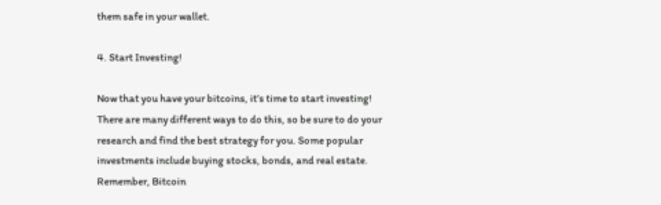them safe in your wallet.

4. Start Investing!

Now that you have your bitcoins, it’s time to start investing! There are many different ways to do this, so be sure to do your research and find the best strategy for you. Some popular investments include buying stocks, bonds, and real estate. Remember, Bitcoin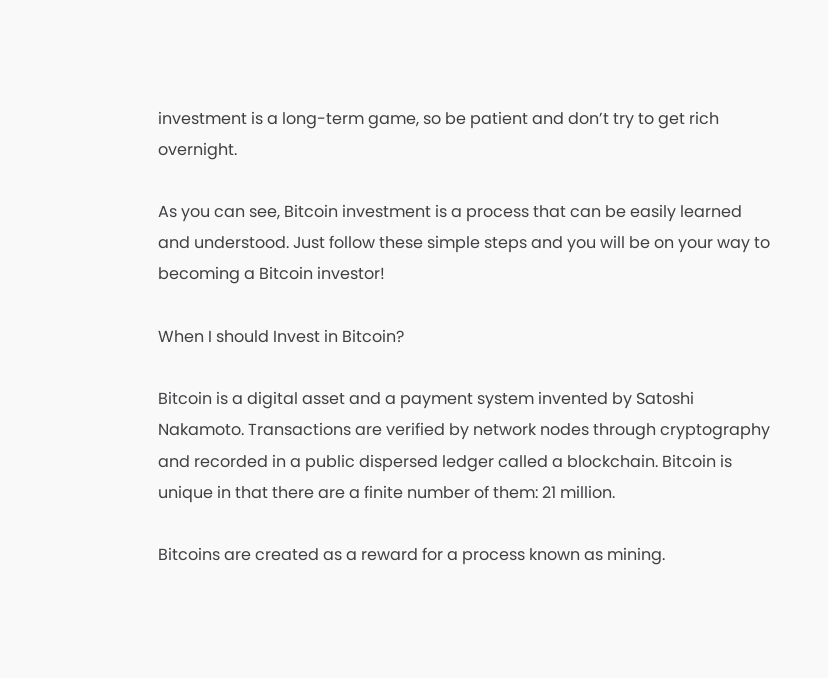investment is a long-term game, so be patient and don’t try to get rich overnight.

As you can see, Bitcoin investment is a process that can be easily learned and understood. Just follow these simple steps and you will be on your way to becoming a Bitcoin investor!

When I should Invest in Bitcoin?

Bitcoin is a digital asset and a payment system invented by Satoshi Nakamoto. Transactions are verified by network nodes through cryptography and recorded in a public dispersed ledger called a blockchain. Bitcoin is unique in that there are a finite number of them: 21 million.

Bitcoins are created as a reward for a process known as mining.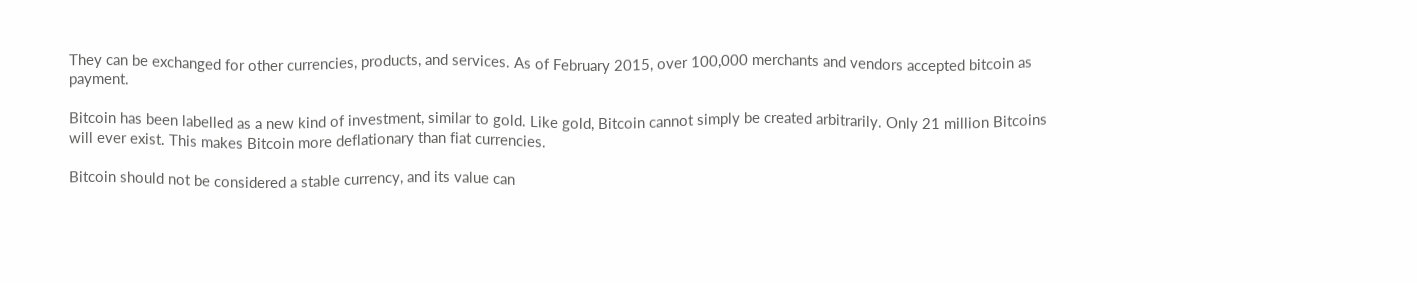They can be exchanged for other currencies, products, and services. As of February 2015, over 100,000 merchants and vendors accepted bitcoin as payment.

Bitcoin has been labelled as a new kind of investment, similar to gold. Like gold, Bitcoin cannot simply be created arbitrarily. Only 21 million Bitcoins will ever exist. This makes Bitcoin more deflationary than fiat currencies.

Bitcoin should not be considered a stable currency, and its value can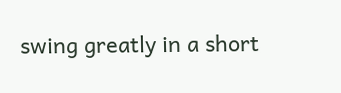swing greatly in a short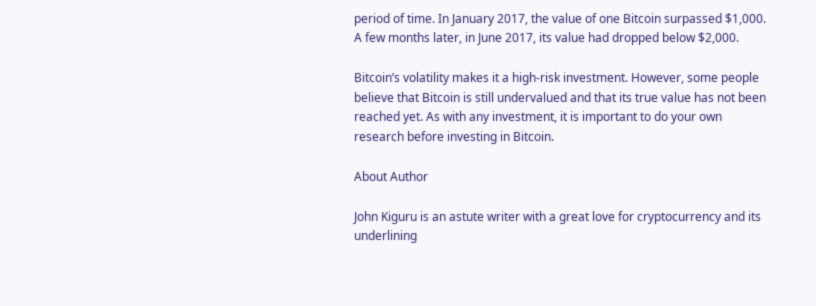period of time. In January 2017, the value of one Bitcoin surpassed $1,000. A few months later, in June 2017, its value had dropped below $2,000.

Bitcoin’s volatility makes it a high-risk investment. However, some people believe that Bitcoin is still undervalued and that its true value has not been reached yet. As with any investment, it is important to do your own research before investing in Bitcoin.

About Author

John Kiguru is an astute writer with a great love for cryptocurrency and its underlining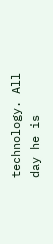technology. All day he is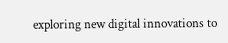exploring new digital innovations to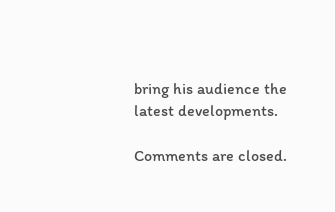bring his audience the latest developments.

Comments are closed.